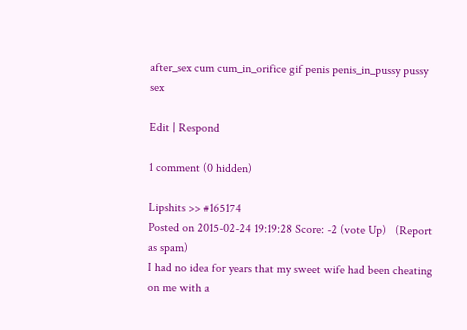after_sex cum cum_in_orifice gif penis penis_in_pussy pussy sex

Edit | Respond

1 comment (0 hidden)

Lipshits >> #165174
Posted on 2015-02-24 19:19:28 Score: -2 (vote Up)   (Report as spam)
I had no idea for years that my sweet wife had been cheating on me with a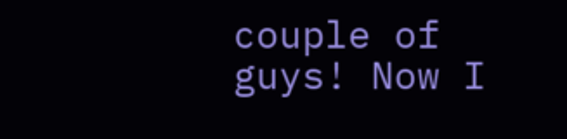couple of guys! Now I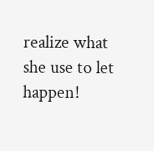realize what she use to let happen!